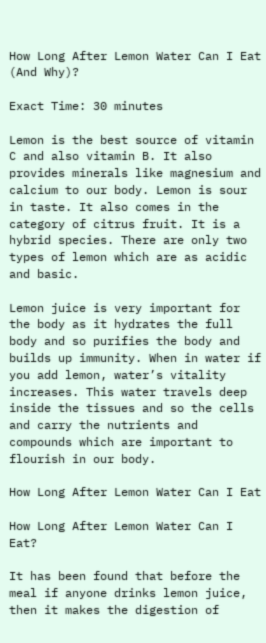How Long After Lemon Water Can I Eat (And Why)?

Exact Time: 30 minutes

Lemon is the best source of vitamin C and also vitamin B. It also provides minerals like magnesium and calcium to our body. Lemon is sour in taste. It also comes in the category of citrus fruit. It is a hybrid species. There are only two types of lemon which are as acidic and basic.

Lemon juice is very important for the body as it hydrates the full body and so purifies the body and builds up immunity. When in water if you add lemon, water’s vitality increases. This water travels deep inside the tissues and so the cells and carry the nutrients and compounds which are important to flourish in our body.

How Long After Lemon Water Can I Eat

How Long After Lemon Water Can I Eat?

It has been found that before the meal if anyone drinks lemon juice, then it makes the digestion of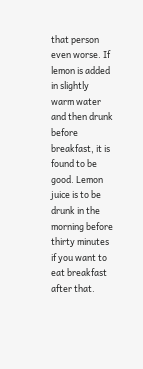that person even worse. If lemon is added in slightly warm water and then drunk before breakfast, it is found to be good. Lemon juice is to be drunk in the morning before thirty minutes if you want to eat breakfast after that.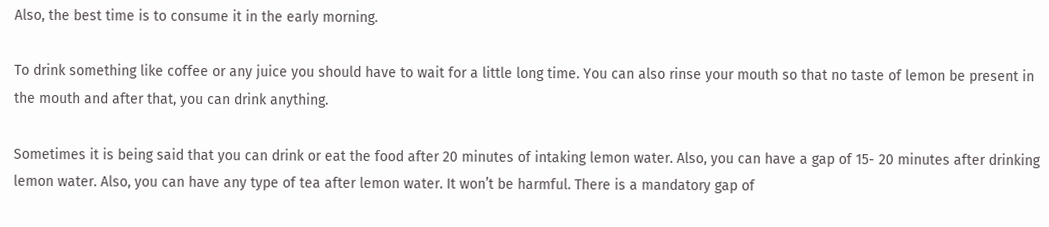Also, the best time is to consume it in the early morning.

To drink something like coffee or any juice you should have to wait for a little long time. You can also rinse your mouth so that no taste of lemon be present in the mouth and after that, you can drink anything.

Sometimes it is being said that you can drink or eat the food after 20 minutes of intaking lemon water. Also, you can have a gap of 15- 20 minutes after drinking lemon water. Also, you can have any type of tea after lemon water. It won’t be harmful. There is a mandatory gap of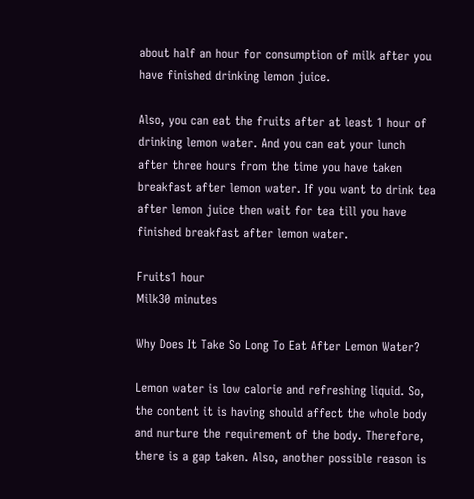about half an hour for consumption of milk after you have finished drinking lemon juice.

Also, you can eat the fruits after at least 1 hour of drinking lemon water. And you can eat your lunch after three hours from the time you have taken breakfast after lemon water. If you want to drink tea after lemon juice then wait for tea till you have finished breakfast after lemon water.

Fruits1 hour
Milk30 minutes

Why Does It Take So Long To Eat After Lemon Water?

Lemon water is low calorie and refreshing liquid. So, the content it is having should affect the whole body and nurture the requirement of the body. Therefore, there is a gap taken. Also, another possible reason is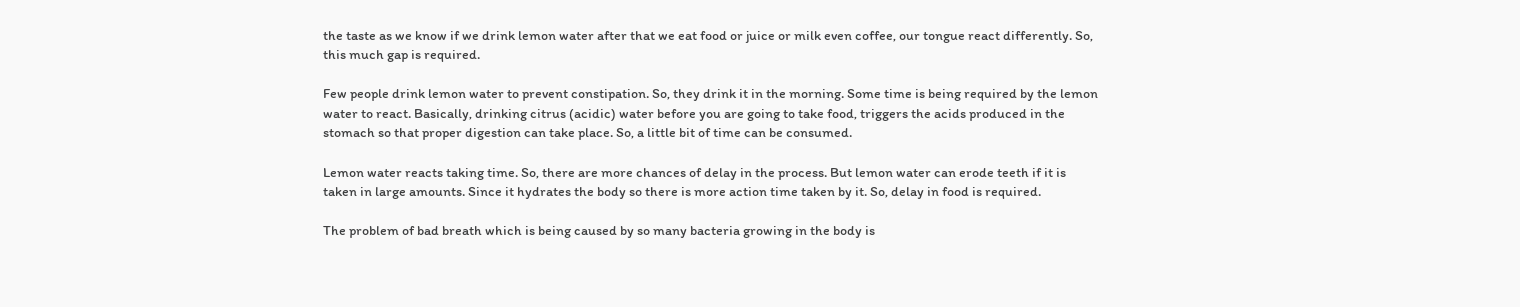the taste as we know if we drink lemon water after that we eat food or juice or milk even coffee, our tongue react differently. So, this much gap is required.

Few people drink lemon water to prevent constipation. So, they drink it in the morning. Some time is being required by the lemon water to react. Basically, drinking citrus (acidic) water before you are going to take food, triggers the acids produced in the stomach so that proper digestion can take place. So, a little bit of time can be consumed.

Lemon water reacts taking time. So, there are more chances of delay in the process. But lemon water can erode teeth if it is taken in large amounts. Since it hydrates the body so there is more action time taken by it. So, delay in food is required.

The problem of bad breath which is being caused by so many bacteria growing in the body is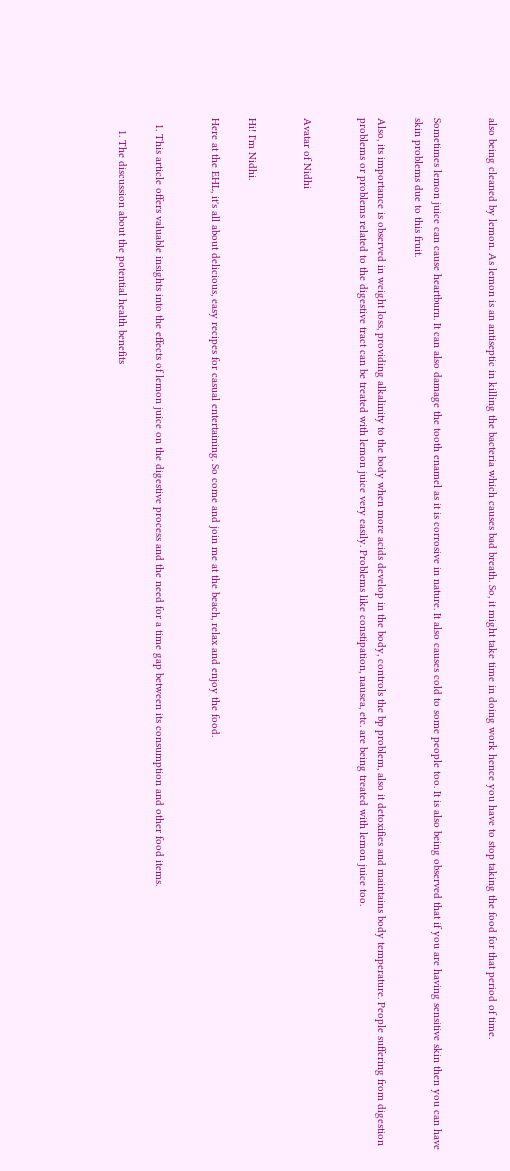also being cleaned by lemon. As lemon is an antiseptic in killing the bacteria which causes bad breath. So, it might take time in doing work hence you have to stop taking the food for that period of time.


Sometimes lemon juice can cause heartburn. It can also damage the tooth enamel as it is corrosive in nature. It also causes cold to some people too. It is also being observed that if you are having sensitive skin then you can have skin problems due to this fruit.

Also, its importance is observed in weight loss, providing alkalinity to the body when more acids develop in the body, controls the bp problem, also it detoxifies and maintains body temperature. People suffering from digestion problems or problems related to the digestive tract can be treated with lemon juice very easily. Problems like constipation, nausea, etc. are being treated with lemon juice too.


Avatar of Nidhi


Hi! I'm Nidhi.

Here at the EHL, it's all about delicious, easy recipes for casual entertaining. So come and join me at the beach, relax and enjoy the food.


  1. This article offers valuable insights into the effects of lemon juice on the digestive process and the need for a time gap between its consumption and other food items.

    1. The discussion about the potential health benefits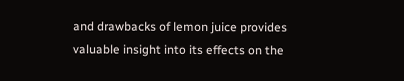and drawbacks of lemon juice provides valuable insight into its effects on the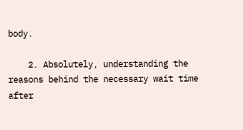body.

    2. Absolutely, understanding the reasons behind the necessary wait time after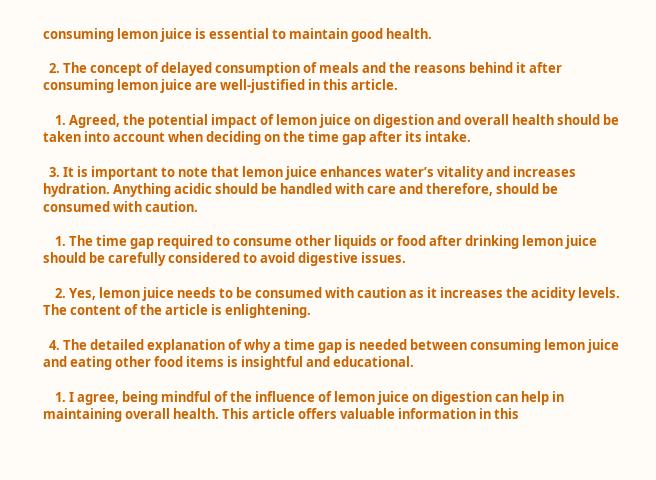consuming lemon juice is essential to maintain good health.

  2. The concept of delayed consumption of meals and the reasons behind it after consuming lemon juice are well-justified in this article.

    1. Agreed, the potential impact of lemon juice on digestion and overall health should be taken into account when deciding on the time gap after its intake.

  3. It is important to note that lemon juice enhances water’s vitality and increases hydration. Anything acidic should be handled with care and therefore, should be consumed with caution.

    1. The time gap required to consume other liquids or food after drinking lemon juice should be carefully considered to avoid digestive issues.

    2. Yes, lemon juice needs to be consumed with caution as it increases the acidity levels. The content of the article is enlightening.

  4. The detailed explanation of why a time gap is needed between consuming lemon juice and eating other food items is insightful and educational.

    1. I agree, being mindful of the influence of lemon juice on digestion can help in maintaining overall health. This article offers valuable information in this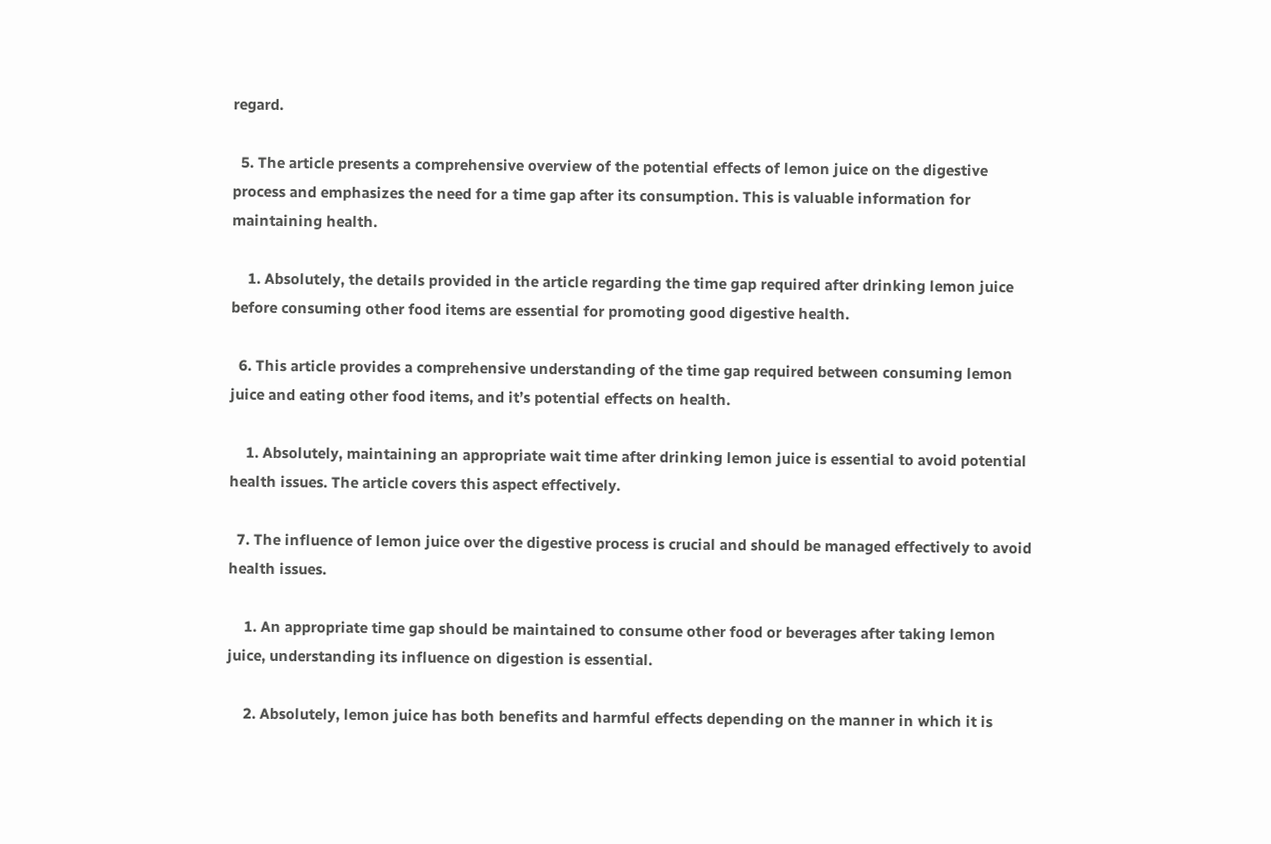regard.

  5. The article presents a comprehensive overview of the potential effects of lemon juice on the digestive process and emphasizes the need for a time gap after its consumption. This is valuable information for maintaining health.

    1. Absolutely, the details provided in the article regarding the time gap required after drinking lemon juice before consuming other food items are essential for promoting good digestive health.

  6. This article provides a comprehensive understanding of the time gap required between consuming lemon juice and eating other food items, and it’s potential effects on health.

    1. Absolutely, maintaining an appropriate wait time after drinking lemon juice is essential to avoid potential health issues. The article covers this aspect effectively.

  7. The influence of lemon juice over the digestive process is crucial and should be managed effectively to avoid health issues.

    1. An appropriate time gap should be maintained to consume other food or beverages after taking lemon juice, understanding its influence on digestion is essential.

    2. Absolutely, lemon juice has both benefits and harmful effects depending on the manner in which it is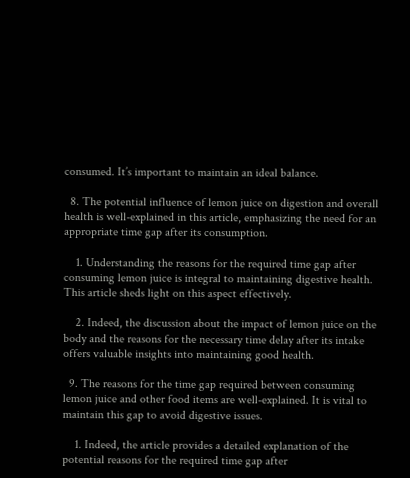consumed. It’s important to maintain an ideal balance.

  8. The potential influence of lemon juice on digestion and overall health is well-explained in this article, emphasizing the need for an appropriate time gap after its consumption.

    1. Understanding the reasons for the required time gap after consuming lemon juice is integral to maintaining digestive health. This article sheds light on this aspect effectively.

    2. Indeed, the discussion about the impact of lemon juice on the body and the reasons for the necessary time delay after its intake offers valuable insights into maintaining good health.

  9. The reasons for the time gap required between consuming lemon juice and other food items are well-explained. It is vital to maintain this gap to avoid digestive issues.

    1. Indeed, the article provides a detailed explanation of the potential reasons for the required time gap after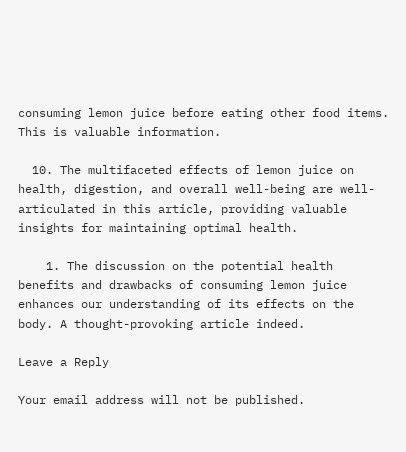consuming lemon juice before eating other food items. This is valuable information.

  10. The multifaceted effects of lemon juice on health, digestion, and overall well-being are well-articulated in this article, providing valuable insights for maintaining optimal health.

    1. The discussion on the potential health benefits and drawbacks of consuming lemon juice enhances our understanding of its effects on the body. A thought-provoking article indeed.

Leave a Reply

Your email address will not be published.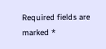Required fields are marked *